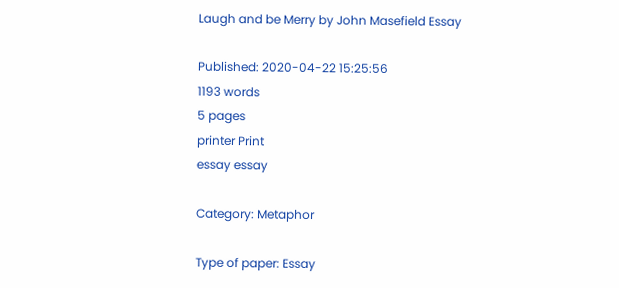Laugh and be Merry by John Masefield Essay

Published: 2020-04-22 15:25:56
1193 words
5 pages
printer Print
essay essay

Category: Metaphor

Type of paper: Essay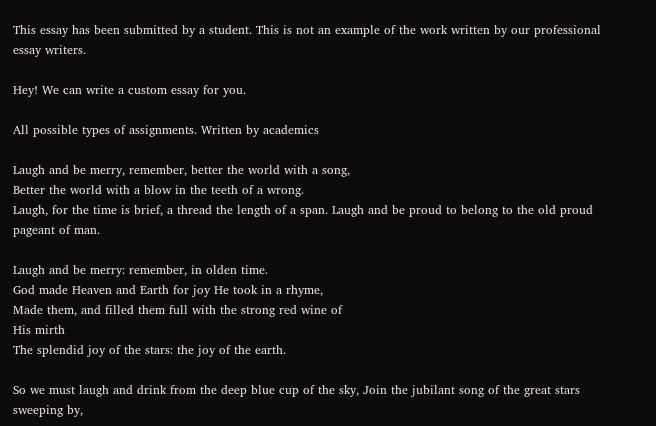This essay has been submitted by a student. This is not an example of the work written by our professional essay writers.

Hey! We can write a custom essay for you.

All possible types of assignments. Written by academics

Laugh and be merry, remember, better the world with a song,
Better the world with a blow in the teeth of a wrong.
Laugh, for the time is brief, a thread the length of a span. Laugh and be proud to belong to the old proud pageant of man.

Laugh and be merry: remember, in olden time.
God made Heaven and Earth for joy He took in a rhyme,
Made them, and filled them full with the strong red wine of
His mirth
The splendid joy of the stars: the joy of the earth.

So we must laugh and drink from the deep blue cup of the sky, Join the jubilant song of the great stars sweeping by,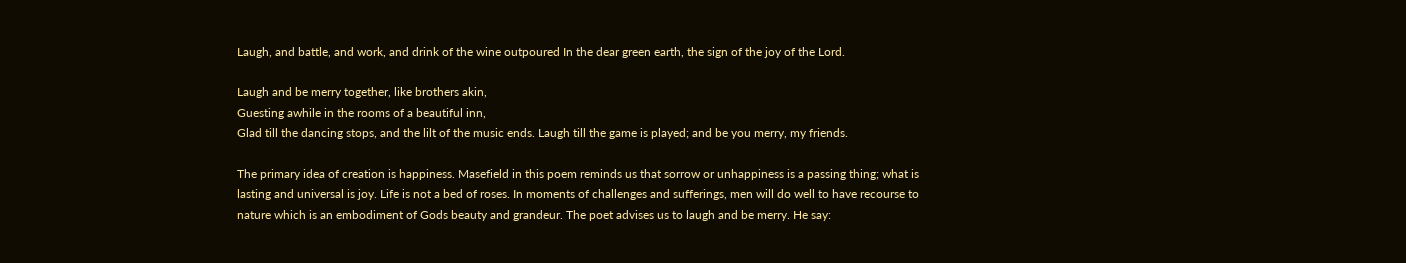Laugh, and battle, and work, and drink of the wine outpoured In the dear green earth, the sign of the joy of the Lord.

Laugh and be merry together, like brothers akin,
Guesting awhile in the rooms of a beautiful inn,
Glad till the dancing stops, and the lilt of the music ends. Laugh till the game is played; and be you merry, my friends.

The primary idea of creation is happiness. Masefield in this poem reminds us that sorrow or unhappiness is a passing thing; what is lasting and universal is joy. Life is not a bed of roses. In moments of challenges and sufferings, men will do well to have recourse to nature which is an embodiment of Gods beauty and grandeur. The poet advises us to laugh and be merry. He say: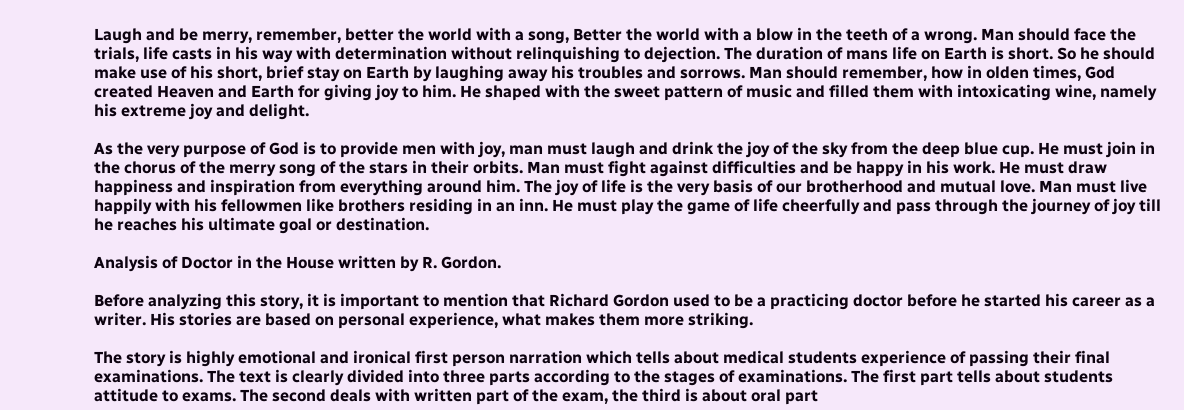Laugh and be merry, remember, better the world with a song, Better the world with a blow in the teeth of a wrong. Man should face the trials, life casts in his way with determination without relinquishing to dejection. The duration of mans life on Earth is short. So he should make use of his short, brief stay on Earth by laughing away his troubles and sorrows. Man should remember, how in olden times, God created Heaven and Earth for giving joy to him. He shaped with the sweet pattern of music and filled them with intoxicating wine, namely his extreme joy and delight.

As the very purpose of God is to provide men with joy, man must laugh and drink the joy of the sky from the deep blue cup. He must join in the chorus of the merry song of the stars in their orbits. Man must fight against difficulties and be happy in his work. He must draw happiness and inspiration from everything around him. The joy of life is the very basis of our brotherhood and mutual love. Man must live happily with his fellowmen like brothers residing in an inn. He must play the game of life cheerfully and pass through the journey of joy till he reaches his ultimate goal or destination.

Analysis of Doctor in the House written by R. Gordon.

Before analyzing this story, it is important to mention that Richard Gordon used to be a practicing doctor before he started his career as a writer. His stories are based on personal experience, what makes them more striking.

The story is highly emotional and ironical first person narration which tells about medical students experience of passing their final examinations. The text is clearly divided into three parts according to the stages of examinations. The first part tells about students attitude to exams. The second deals with written part of the exam, the third is about oral part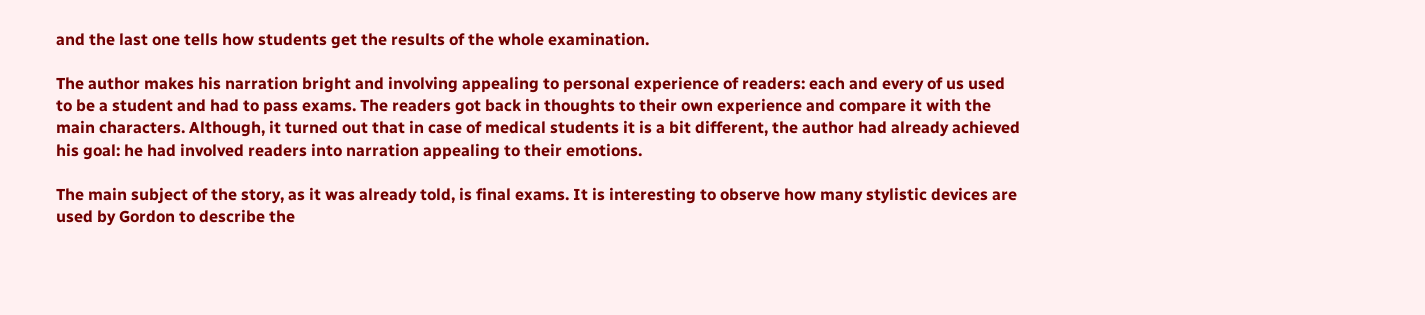and the last one tells how students get the results of the whole examination.

The author makes his narration bright and involving appealing to personal experience of readers: each and every of us used to be a student and had to pass exams. The readers got back in thoughts to their own experience and compare it with the main characters. Although, it turned out that in case of medical students it is a bit different, the author had already achieved his goal: he had involved readers into narration appealing to their emotions.

The main subject of the story, as it was already told, is final exams. It is interesting to observe how many stylistic devices are used by Gordon to describe the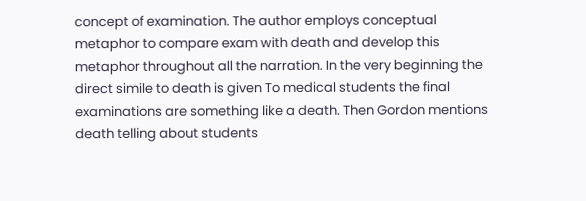concept of examination. The author employs conceptual metaphor to compare exam with death and develop this metaphor throughout all the narration. In the very beginning the direct simile to death is given To medical students the final examinations are something like a death. Then Gordon mentions death telling about students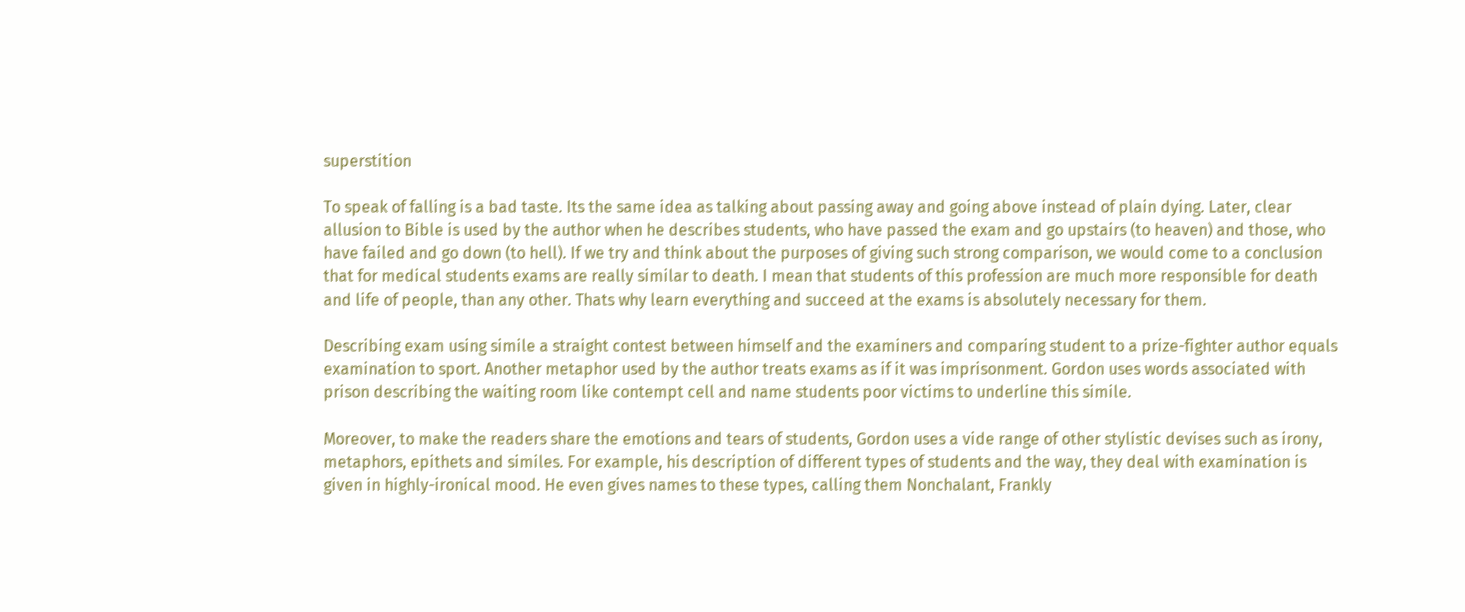superstition

To speak of falling is a bad taste. Its the same idea as talking about passing away and going above instead of plain dying. Later, clear allusion to Bible is used by the author when he describes students, who have passed the exam and go upstairs (to heaven) and those, who have failed and go down (to hell). If we try and think about the purposes of giving such strong comparison, we would come to a conclusion that for medical students exams are really similar to death. I mean that students of this profession are much more responsible for death and life of people, than any other. Thats why learn everything and succeed at the exams is absolutely necessary for them.

Describing exam using simile a straight contest between himself and the examiners and comparing student to a prize-fighter author equals examination to sport. Another metaphor used by the author treats exams as if it was imprisonment. Gordon uses words associated with prison describing the waiting room like contempt cell and name students poor victims to underline this simile.

Moreover, to make the readers share the emotions and tears of students, Gordon uses a vide range of other stylistic devises such as irony, metaphors, epithets and similes. For example, his description of different types of students and the way, they deal with examination is given in highly-ironical mood. He even gives names to these types, calling them Nonchalant, Frankly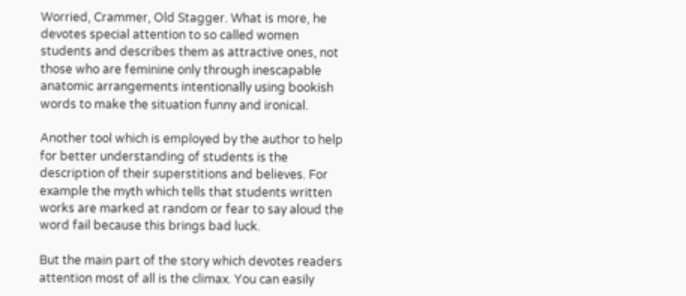Worried, Crammer, Old Stagger. What is more, he devotes special attention to so called women students and describes them as attractive ones, not those who are feminine only through inescapable anatomic arrangements intentionally using bookish words to make the situation funny and ironical.

Another tool which is employed by the author to help for better understanding of students is the description of their superstitions and believes. For example the myth which tells that students written works are marked at random or fear to say aloud the word fail because this brings bad luck.

But the main part of the story which devotes readers attention most of all is the climax. You can easily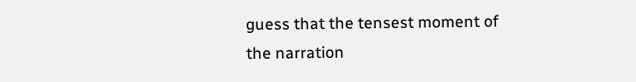guess that the tensest moment of the narration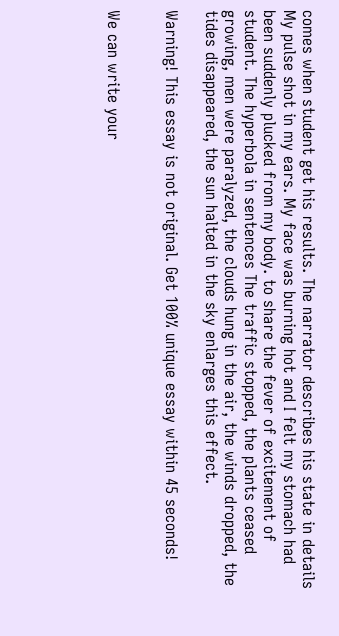comes when student get his results. The narrator describes his state in details My pulse shot in my ears. My face was burning hot and I felt my stomach had been suddenly plucked from my body. to share the fever of excitement of student. The hyperbola in sentences The traffic stopped, the plants ceased growing, men were paralyzed, the clouds hung in the air, the winds dropped, the tides disappeared, the sun halted in the sky enlarges this effect.

Warning! This essay is not original. Get 100% unique essay within 45 seconds!


We can write your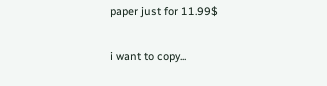paper just for 11.99$

i want to copy...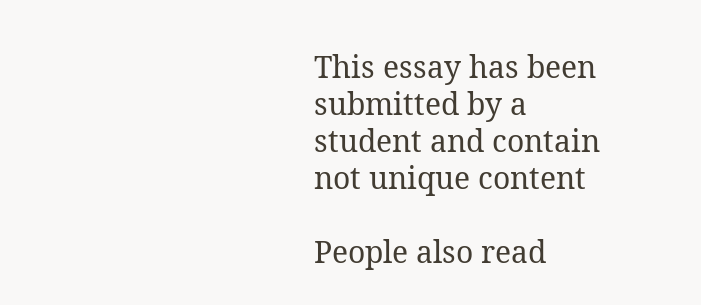This essay has been submitted by a student and contain not unique content

People also read